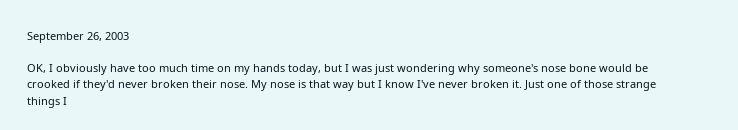September 26, 2003

OK, I obviously have too much time on my hands today, but I was just wondering why someone's nose bone would be crooked if they'd never broken their nose. My nose is that way but I know I've never broken it. Just one of those strange things I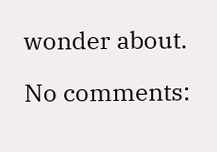wonder about.

No comments: